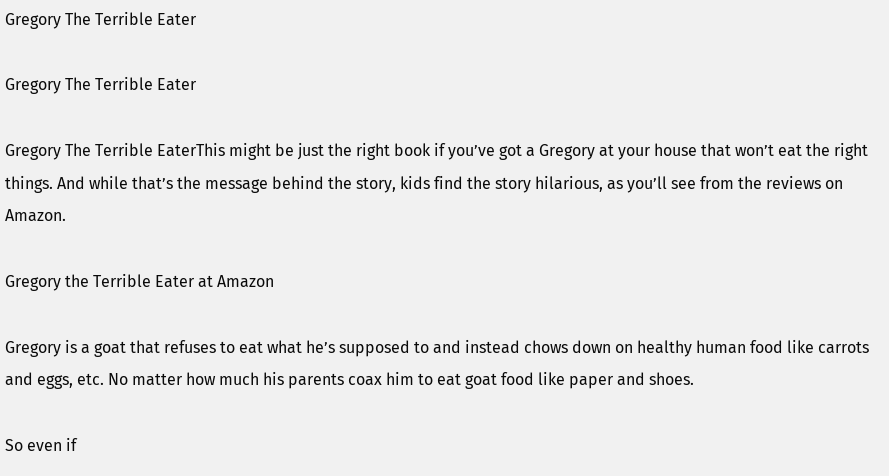Gregory The Terrible Eater

Gregory The Terrible Eater

Gregory The Terrible EaterThis might be just the right book if you’ve got a Gregory at your house that won’t eat the right things. And while that’s the message behind the story, kids find the story hilarious, as you’ll see from the reviews on Amazon.

Gregory the Terrible Eater at Amazon

Gregory is a goat that refuses to eat what he’s supposed to and instead chows down on healthy human food like carrots and eggs, etc. No matter how much his parents coax him to eat goat food like paper and shoes.

So even if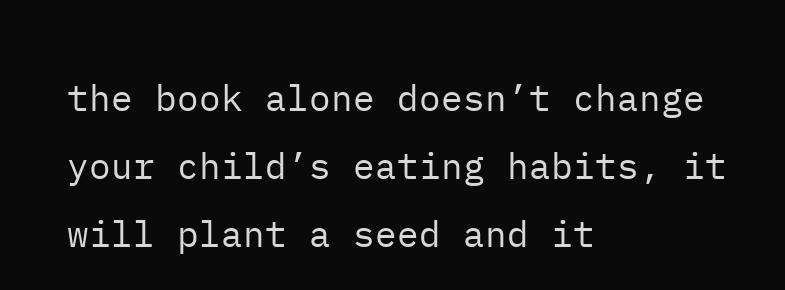the book alone doesn’t change your child’s eating habits, it will plant a seed and it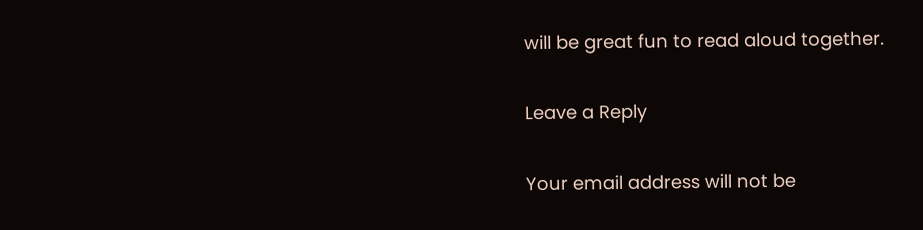will be great fun to read aloud together.

Leave a Reply

Your email address will not be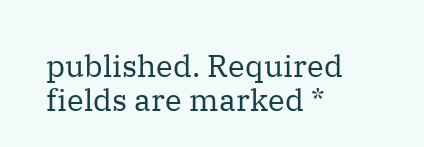published. Required fields are marked *